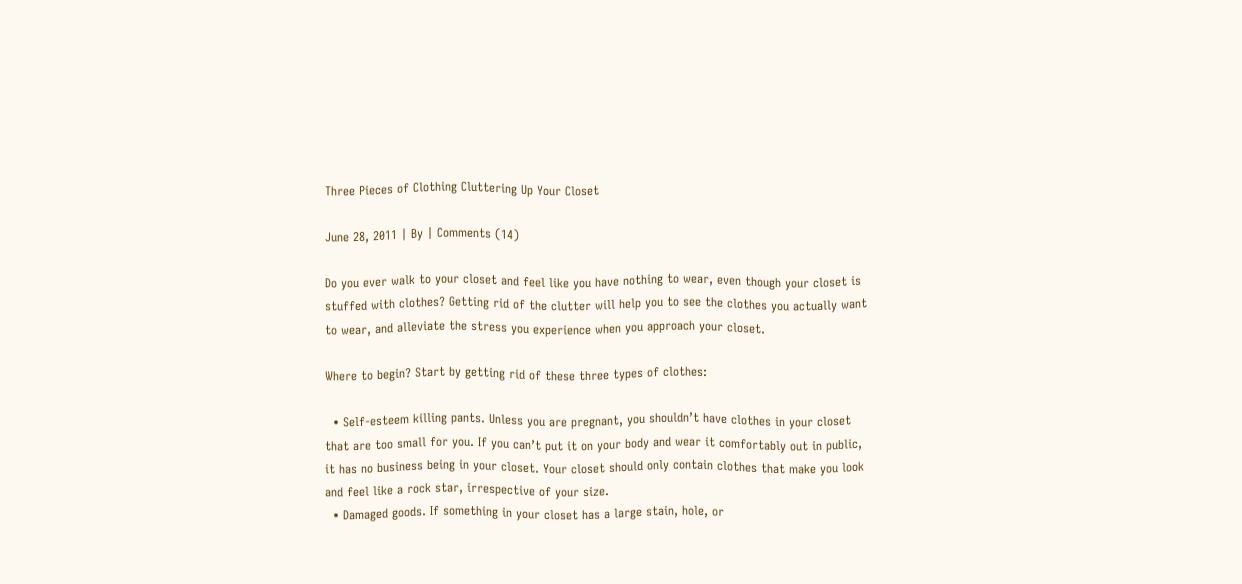Three Pieces of Clothing Cluttering Up Your Closet

June 28, 2011 | By | Comments (14)

Do you ever walk to your closet and feel like you have nothing to wear, even though your closet is stuffed with clothes? Getting rid of the clutter will help you to see the clothes you actually want to wear, and alleviate the stress you experience when you approach your closet.

Where to begin? Start by getting rid of these three types of clothes:

  • Self-esteem killing pants. Unless you are pregnant, you shouldn’t have clothes in your closet that are too small for you. If you can’t put it on your body and wear it comfortably out in public, it has no business being in your closet. Your closet should only contain clothes that make you look and feel like a rock star, irrespective of your size.
  • Damaged goods. If something in your closet has a large stain, hole, or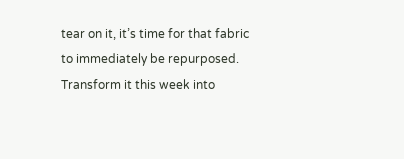tear on it, it’s time for that fabric to immediately be repurposed. Transform it this week into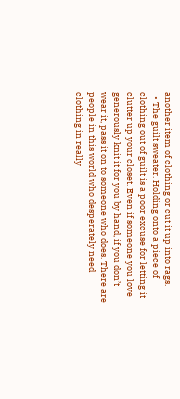another item of clothing or cut it up into rags.
  • The guilt sweater. Holding onto a piece of clothing out of guilt is a poor excuse for letting it clutter up your closet. Even if someone you love generously knit it for you by hand, if you don’t wear it, pass it on to someone who does. There are people in this world who desperately need clothing in really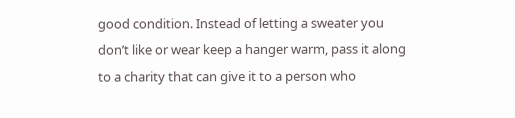good condition. Instead of letting a sweater you don’t like or wear keep a hanger warm, pass it along to a charity that can give it to a person who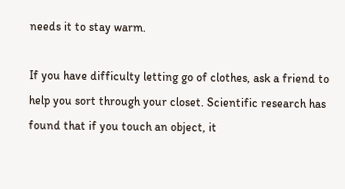needs it to stay warm.

If you have difficulty letting go of clothes, ask a friend to help you sort through your closet. Scientific research has found that if you touch an object, it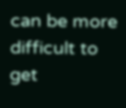can be more difficult to get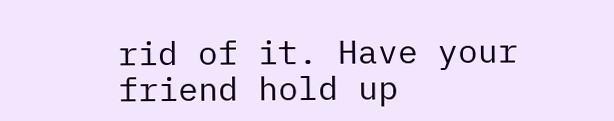rid of it. Have your friend hold up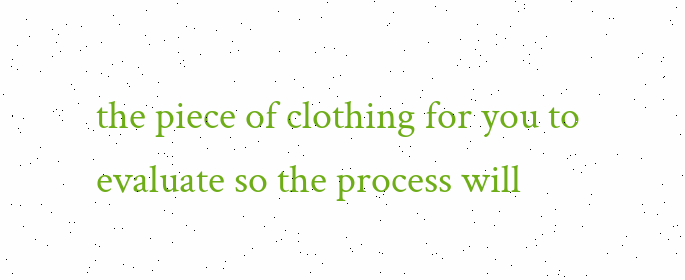the piece of clothing for you to evaluate so the process will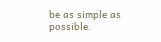be as simple as possible.